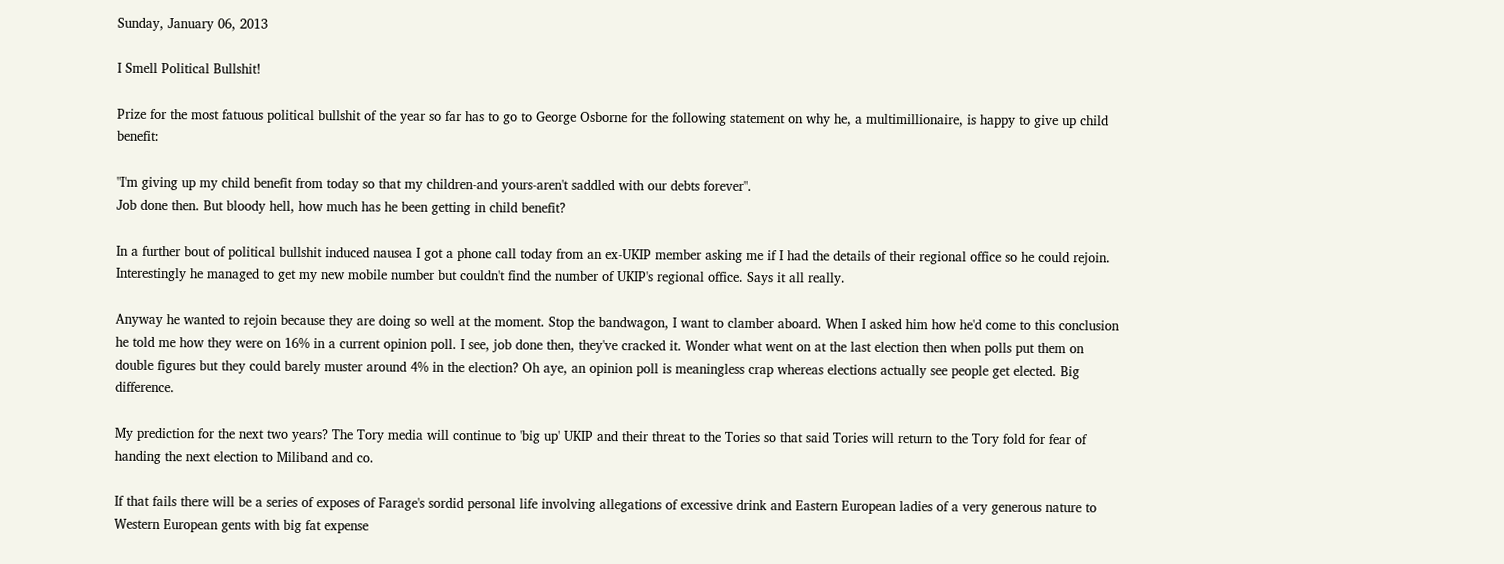Sunday, January 06, 2013

I Smell Political Bullshit!

Prize for the most fatuous political bullshit of the year so far has to go to George Osborne for the following statement on why he, a multimillionaire, is happy to give up child benefit:

"I'm giving up my child benefit from today so that my children-and yours-aren't saddled with our debts forever".
Job done then. But bloody hell, how much has he been getting in child benefit?

In a further bout of political bullshit induced nausea I got a phone call today from an ex-UKIP member asking me if I had the details of their regional office so he could rejoin. Interestingly he managed to get my new mobile number but couldn't find the number of UKIP's regional office. Says it all really.

Anyway he wanted to rejoin because they are doing so well at the moment. Stop the bandwagon, I want to clamber aboard. When I asked him how he'd come to this conclusion he told me how they were on 16% in a current opinion poll. I see, job done then, they've cracked it. Wonder what went on at the last election then when polls put them on double figures but they could barely muster around 4% in the election? Oh aye, an opinion poll is meaningless crap whereas elections actually see people get elected. Big difference.

My prediction for the next two years? The Tory media will continue to 'big up' UKIP and their threat to the Tories so that said Tories will return to the Tory fold for fear of handing the next election to Miliband and co.

If that fails there will be a series of exposes of Farage's sordid personal life involving allegations of excessive drink and Eastern European ladies of a very generous nature to Western European gents with big fat expense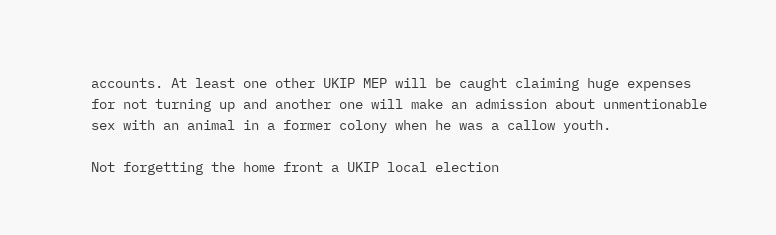accounts. At least one other UKIP MEP will be caught claiming huge expenses for not turning up and another one will make an admission about unmentionable sex with an animal in a former colony when he was a callow youth.

Not forgetting the home front a UKIP local election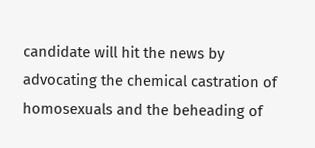candidate will hit the news by advocating the chemical castration of homosexuals and the beheading of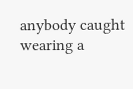anybody caught wearing a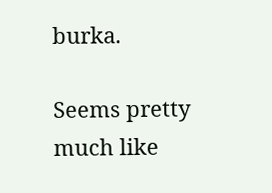burka.

Seems pretty much like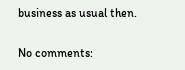business as usual then.

No comments: